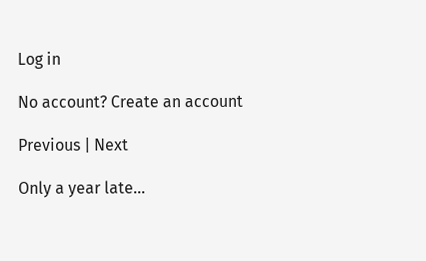Log in

No account? Create an account

Previous | Next

Only a year late...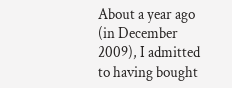About a year ago (in December 2009), I admitted to having bought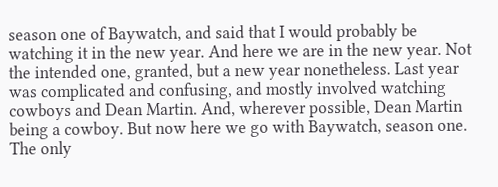season one of Baywatch, and said that I would probably be watching it in the new year. And here we are in the new year. Not the intended one, granted, but a new year nonetheless. Last year was complicated and confusing, and mostly involved watching cowboys and Dean Martin. And, wherever possible, Dean Martin being a cowboy. But now here we go with Baywatch, season one. The only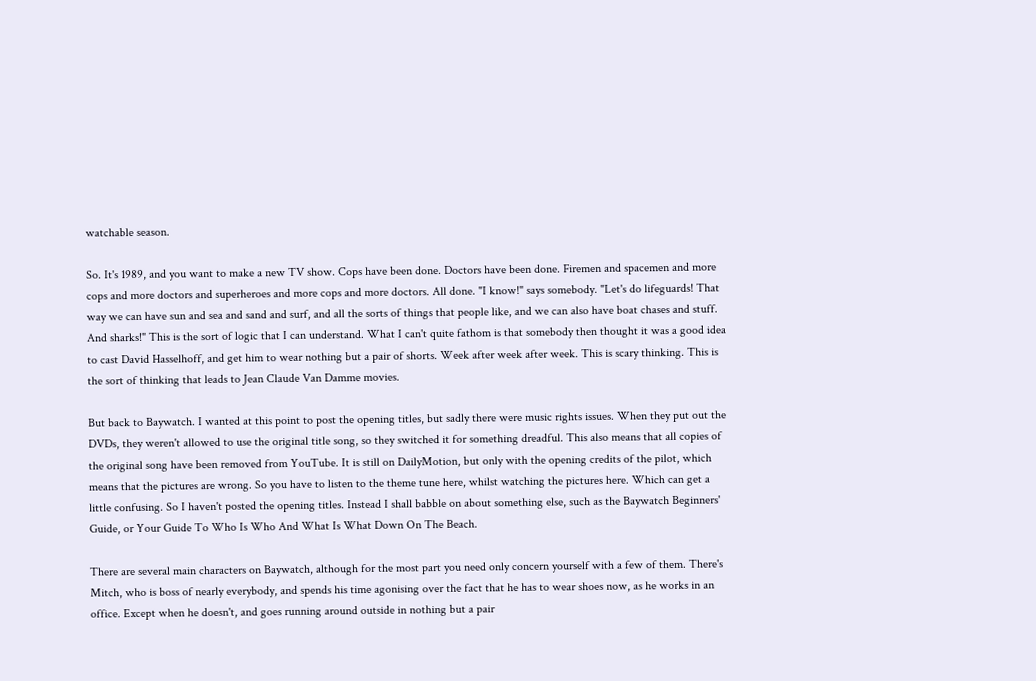watchable season.

So. It's 1989, and you want to make a new TV show. Cops have been done. Doctors have been done. Firemen and spacemen and more cops and more doctors and superheroes and more cops and more doctors. All done. "I know!" says somebody. "Let's do lifeguards! That way we can have sun and sea and sand and surf, and all the sorts of things that people like, and we can also have boat chases and stuff. And sharks!" This is the sort of logic that I can understand. What I can't quite fathom is that somebody then thought it was a good idea to cast David Hasselhoff, and get him to wear nothing but a pair of shorts. Week after week after week. This is scary thinking. This is the sort of thinking that leads to Jean Claude Van Damme movies.

But back to Baywatch. I wanted at this point to post the opening titles, but sadly there were music rights issues. When they put out the DVDs, they weren't allowed to use the original title song, so they switched it for something dreadful. This also means that all copies of the original song have been removed from YouTube. It is still on DailyMotion, but only with the opening credits of the pilot, which means that the pictures are wrong. So you have to listen to the theme tune here, whilst watching the pictures here. Which can get a little confusing. So I haven't posted the opening titles. Instead I shall babble on about something else, such as the Baywatch Beginners' Guide, or Your Guide To Who Is Who And What Is What Down On The Beach.

There are several main characters on Baywatch, although for the most part you need only concern yourself with a few of them. There's Mitch, who is boss of nearly everybody, and spends his time agonising over the fact that he has to wear shoes now, as he works in an office. Except when he doesn't, and goes running around outside in nothing but a pair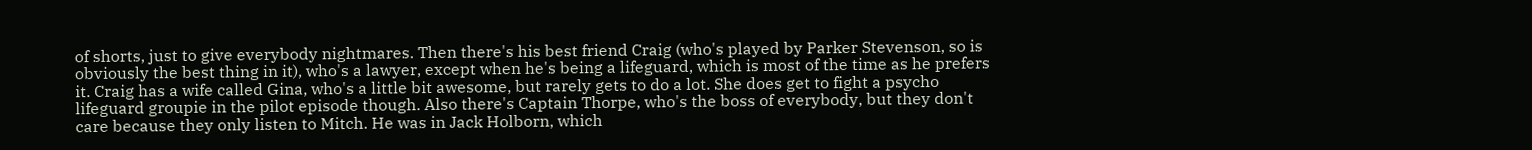of shorts, just to give everybody nightmares. Then there's his best friend Craig (who's played by Parker Stevenson, so is obviously the best thing in it), who's a lawyer, except when he's being a lifeguard, which is most of the time as he prefers it. Craig has a wife called Gina, who's a little bit awesome, but rarely gets to do a lot. She does get to fight a psycho lifeguard groupie in the pilot episode though. Also there's Captain Thorpe, who's the boss of everybody, but they don't care because they only listen to Mitch. He was in Jack Holborn, which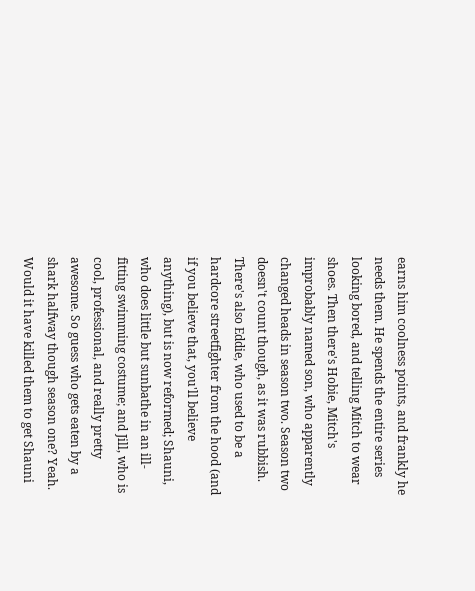earns him coolness points, and frankly he needs them. He spends the entire series looking bored, and telling Mitch to wear shoes. Then there's Hobie, Mitch's improbably named son, who apparently changed heads in season two. Season two doesn't count though, as it was rubbish. There's also Eddie, who used to be a hardcore streetfighter from the hood (and if you believe that, you'll believe anything), but is now reformed; Shauni, who does little but sunbathe in an ill-fitting swimming costume; and Jill, who is cool, professional, and really pretty awesome. So guess who gets eaten by a shark halfway though season one? Yeah. Would it have killed them to get Shauni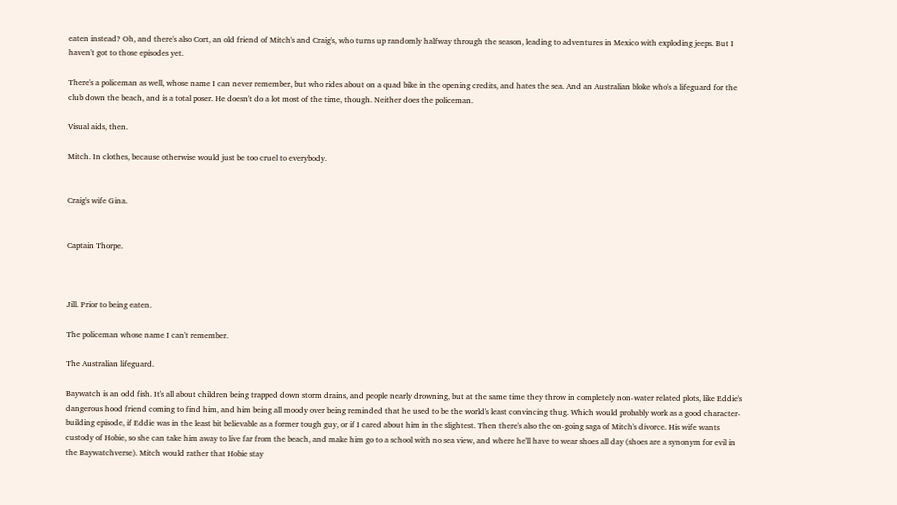eaten instead? Oh, and there's also Cort, an old friend of Mitch's and Craig's, who turns up randomly halfway through the season, leading to adventures in Mexico with exploding jeeps. But I haven't got to those episodes yet.

There's a policeman as well, whose name I can never remember, but who rides about on a quad bike in the opening credits, and hates the sea. And an Australian bloke who's a lifeguard for the club down the beach, and is a total poser. He doesn't do a lot most of the time, though. Neither does the policeman.

Visual aids, then.

Mitch. In clothes, because otherwise would just be too cruel to everybody.


Craig's wife Gina.


Captain Thorpe.



Jill. Prior to being eaten.

The policeman whose name I can't remember.

The Australian lifeguard.

Baywatch is an odd fish. It's all about children being trapped down storm drains, and people nearly drowning, but at the same time they throw in completely non-water related plots, like Eddie's dangerous hood friend coming to find him, and him being all moody over being reminded that he used to be the world's least convincing thug. Which would probably work as a good character-building episode, if Eddie was in the least bit believable as a former tough guy, or if I cared about him in the slightest. Then there's also the on-going saga of Mitch's divorce. His wife wants custody of Hobie, so she can take him away to live far from the beach, and make him go to a school with no sea view, and where he'll have to wear shoes all day (shoes are a synonym for evil in the Baywatchverse). Mitch would rather that Hobie stay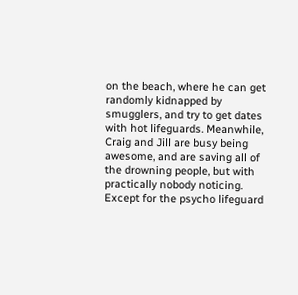on the beach, where he can get randomly kidnapped by smugglers, and try to get dates with hot lifeguards. Meanwhile, Craig and Jill are busy being awesome, and are saving all of the drowning people, but with practically nobody noticing. Except for the psycho lifeguard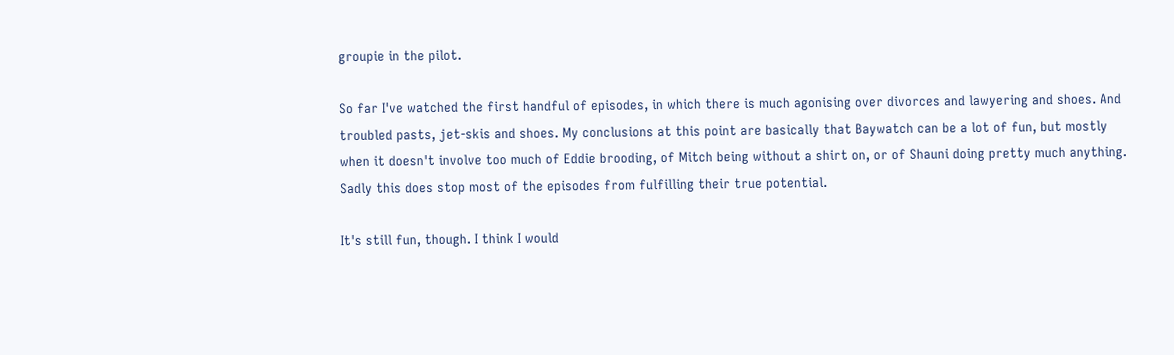groupie in the pilot.

So far I've watched the first handful of episodes, in which there is much agonising over divorces and lawyering and shoes. And troubled pasts, jet-skis and shoes. My conclusions at this point are basically that Baywatch can be a lot of fun, but mostly when it doesn't involve too much of Eddie brooding, of Mitch being without a shirt on, or of Shauni doing pretty much anything. Sadly this does stop most of the episodes from fulfilling their true potential.

It's still fun, though. I think I would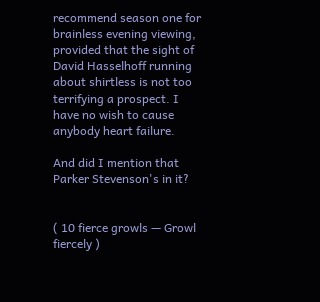recommend season one for brainless evening viewing, provided that the sight of David Hasselhoff running about shirtless is not too terrifying a prospect. I have no wish to cause anybody heart failure.

And did I mention that Parker Stevenson's in it?


( 10 fierce growls — Growl fiercely )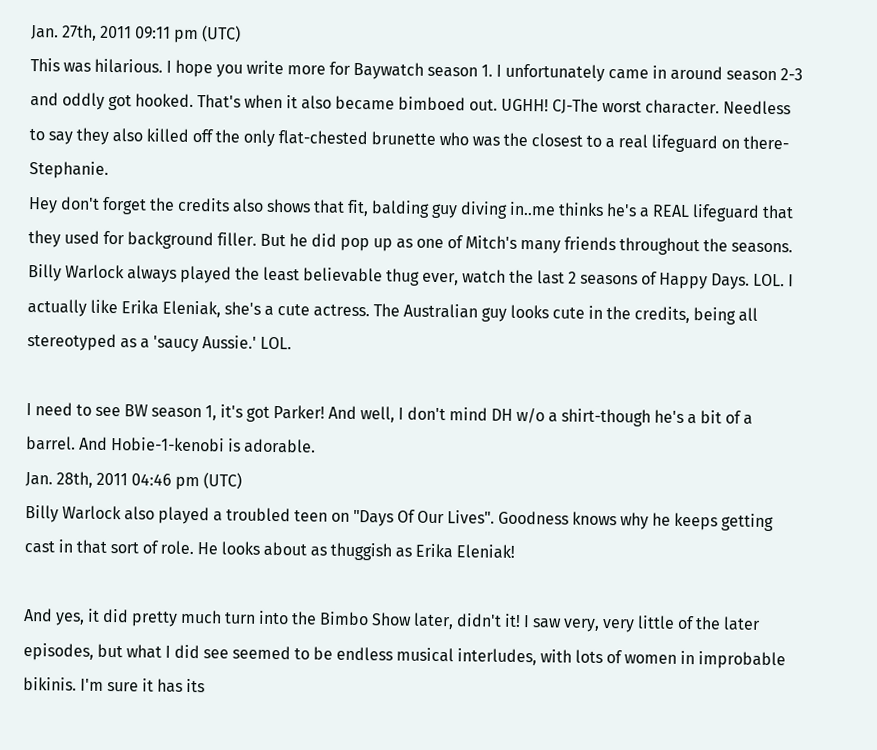Jan. 27th, 2011 09:11 pm (UTC)
This was hilarious. I hope you write more for Baywatch season 1. I unfortunately came in around season 2-3 and oddly got hooked. That's when it also became bimboed out. UGHH! CJ-The worst character. Needless to say they also killed off the only flat-chested brunette who was the closest to a real lifeguard on there-Stephanie.
Hey don't forget the credits also shows that fit, balding guy diving in..me thinks he's a REAL lifeguard that they used for background filler. But he did pop up as one of Mitch's many friends throughout the seasons.
Billy Warlock always played the least believable thug ever, watch the last 2 seasons of Happy Days. LOL. I actually like Erika Eleniak, she's a cute actress. The Australian guy looks cute in the credits, being all stereotyped as a 'saucy Aussie.' LOL.

I need to see BW season 1, it's got Parker! And well, I don't mind DH w/o a shirt-though he's a bit of a barrel. And Hobie-1-kenobi is adorable.
Jan. 28th, 2011 04:46 pm (UTC)
Billy Warlock also played a troubled teen on "Days Of Our Lives". Goodness knows why he keeps getting cast in that sort of role. He looks about as thuggish as Erika Eleniak!

And yes, it did pretty much turn into the Bimbo Show later, didn't it! I saw very, very little of the later episodes, but what I did see seemed to be endless musical interludes, with lots of women in improbable bikinis. I'm sure it has its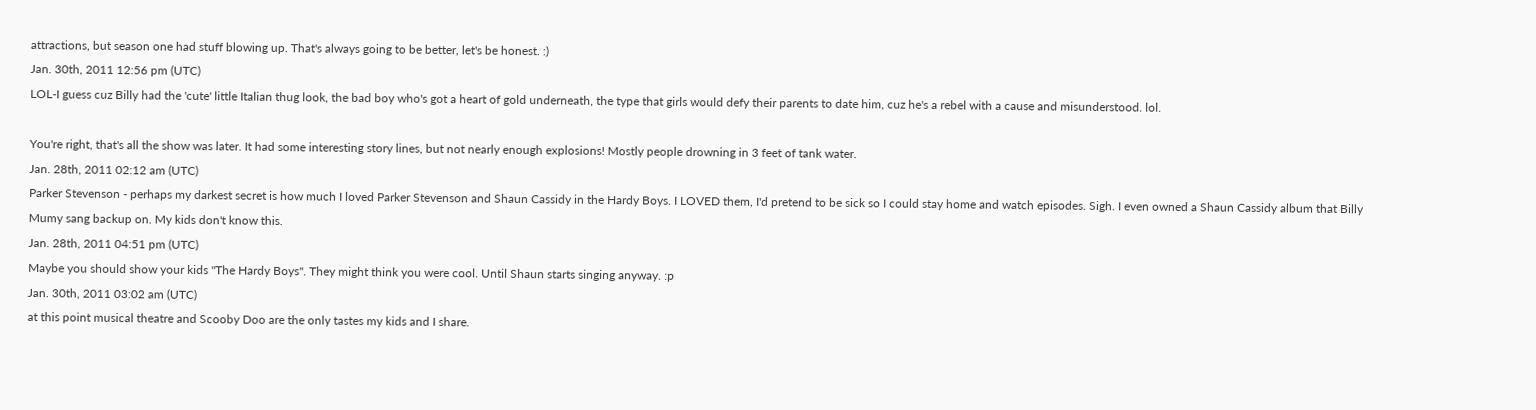attractions, but season one had stuff blowing up. That's always going to be better, let's be honest. :)
Jan. 30th, 2011 12:56 pm (UTC)
LOL-I guess cuz Billy had the 'cute' little Italian thug look, the bad boy who's got a heart of gold underneath, the type that girls would defy their parents to date him, cuz he's a rebel with a cause and misunderstood. lol.

You're right, that's all the show was later. It had some interesting story lines, but not nearly enough explosions! Mostly people drowning in 3 feet of tank water.
Jan. 28th, 2011 02:12 am (UTC)
Parker Stevenson - perhaps my darkest secret is how much I loved Parker Stevenson and Shaun Cassidy in the Hardy Boys. I LOVED them, I'd pretend to be sick so I could stay home and watch episodes. Sigh. I even owned a Shaun Cassidy album that Billy Mumy sang backup on. My kids don't know this.
Jan. 28th, 2011 04:51 pm (UTC)
Maybe you should show your kids "The Hardy Boys". They might think you were cool. Until Shaun starts singing anyway. :p
Jan. 30th, 2011 03:02 am (UTC)
at this point musical theatre and Scooby Doo are the only tastes my kids and I share.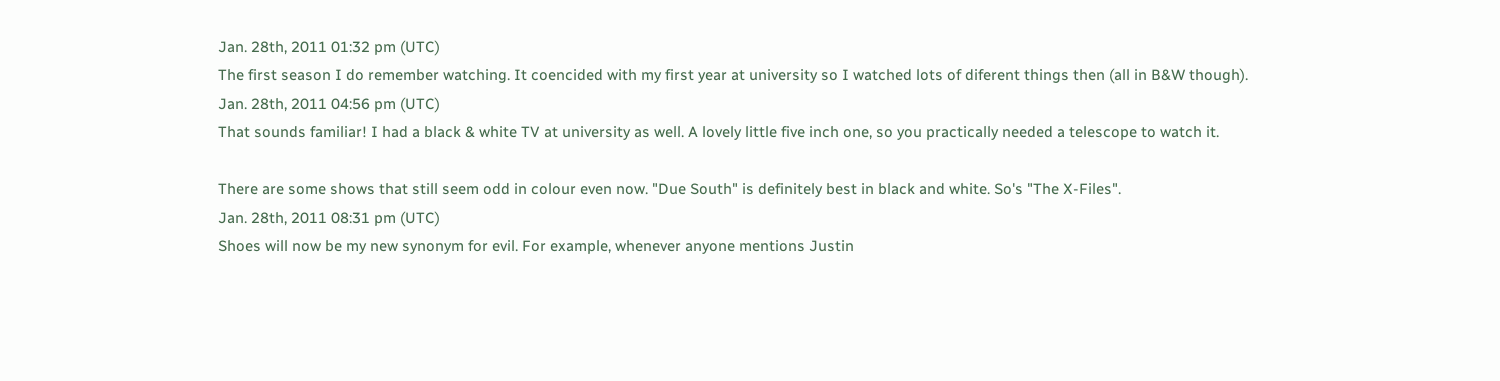Jan. 28th, 2011 01:32 pm (UTC)
The first season I do remember watching. It coencided with my first year at university so I watched lots of diferent things then (all in B&W though).
Jan. 28th, 2011 04:56 pm (UTC)
That sounds familiar! I had a black & white TV at university as well. A lovely little five inch one, so you practically needed a telescope to watch it.

There are some shows that still seem odd in colour even now. "Due South" is definitely best in black and white. So's "The X-Files".
Jan. 28th, 2011 08:31 pm (UTC)
Shoes will now be my new synonym for evil. For example, whenever anyone mentions Justin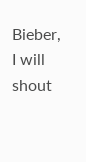Bieber, I will shout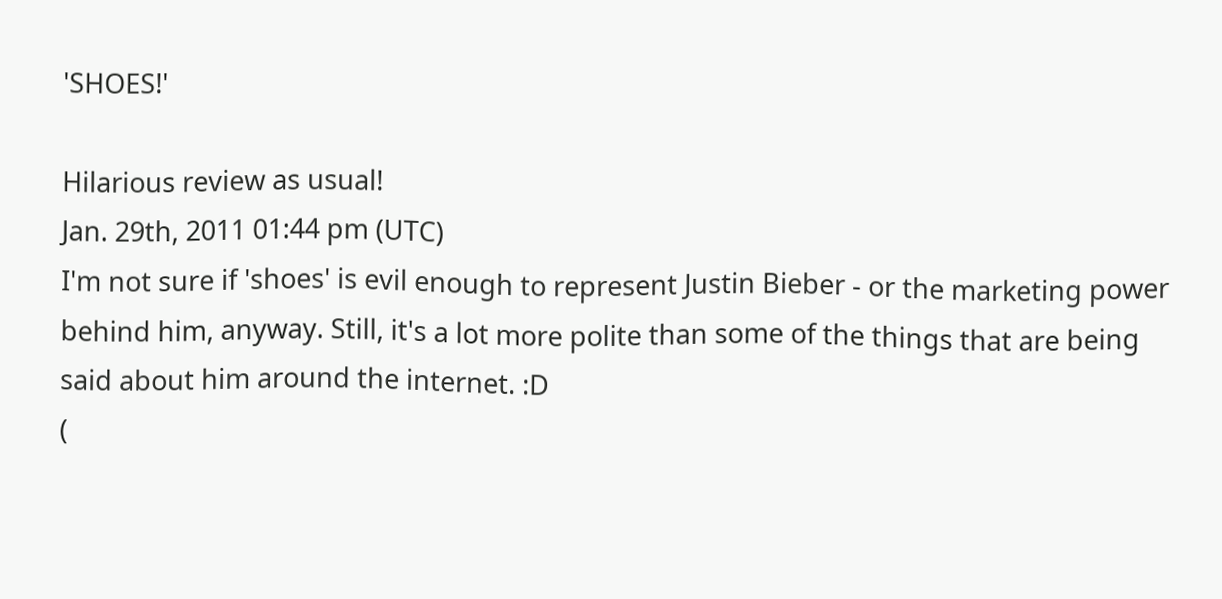'SHOES!'

Hilarious review as usual!
Jan. 29th, 2011 01:44 pm (UTC)
I'm not sure if 'shoes' is evil enough to represent Justin Bieber - or the marketing power behind him, anyway. Still, it's a lot more polite than some of the things that are being said about him around the internet. :D
(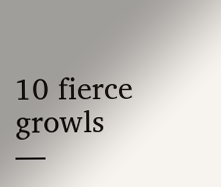10 fierce growls —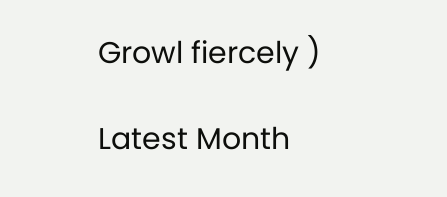Growl fiercely )

Latest Month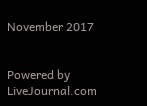November 2017


Powered by LiveJournal.com